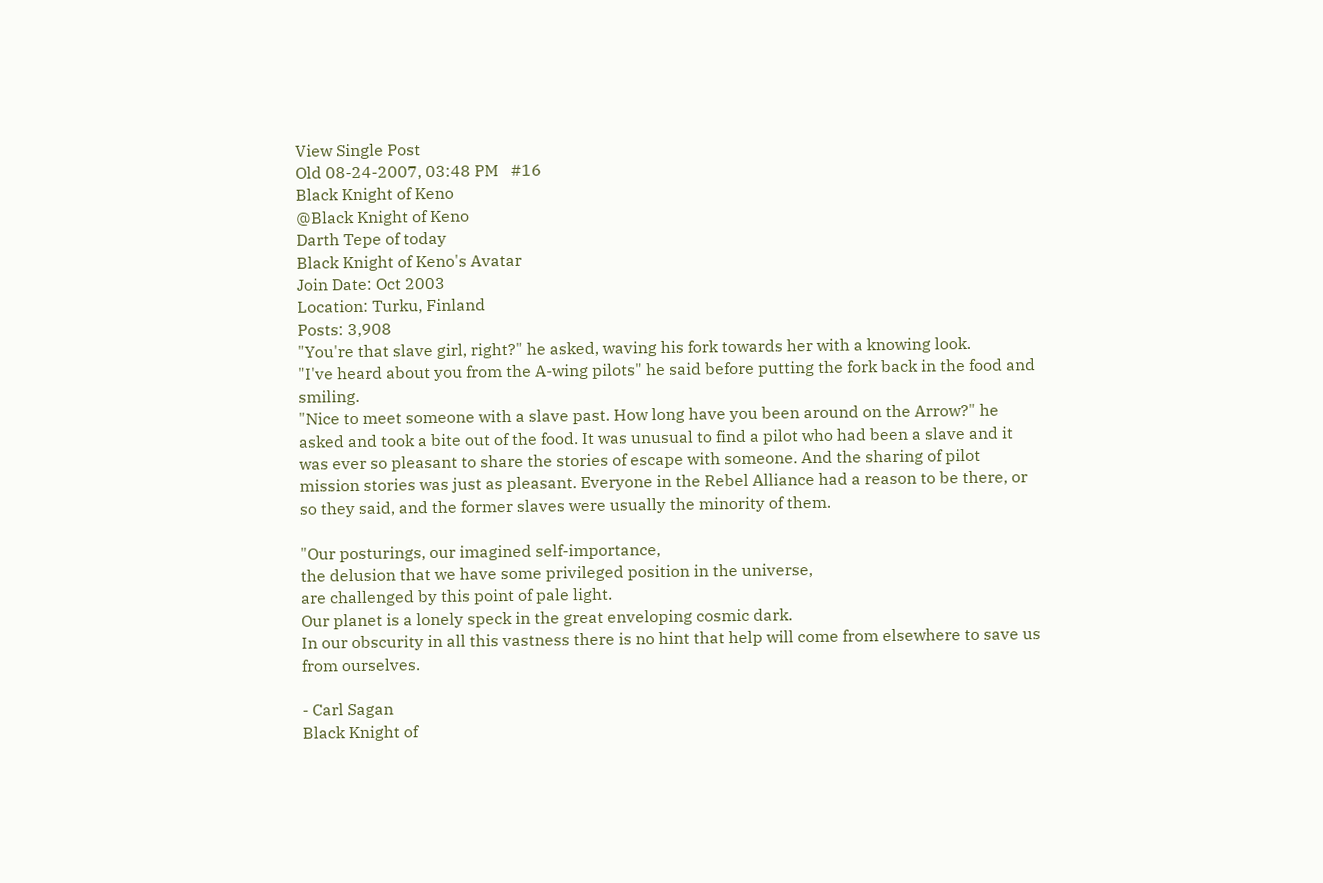View Single Post
Old 08-24-2007, 03:48 PM   #16
Black Knight of Keno
@Black Knight of Keno
Darth Tepe of today
Black Knight of Keno's Avatar
Join Date: Oct 2003
Location: Turku, Finland
Posts: 3,908
"You're that slave girl, right?" he asked, waving his fork towards her with a knowing look.
"I've heard about you from the A-wing pilots" he said before putting the fork back in the food and smiling.
"Nice to meet someone with a slave past. How long have you been around on the Arrow?" he asked and took a bite out of the food. It was unusual to find a pilot who had been a slave and it was ever so pleasant to share the stories of escape with someone. And the sharing of pilot mission stories was just as pleasant. Everyone in the Rebel Alliance had a reason to be there, or so they said, and the former slaves were usually the minority of them.

"Our posturings, our imagined self-importance,
the delusion that we have some privileged position in the universe,
are challenged by this point of pale light.
Our planet is a lonely speck in the great enveloping cosmic dark.
In our obscurity in all this vastness there is no hint that help will come from elsewhere to save us from ourselves.

- Carl Sagan
Black Knight of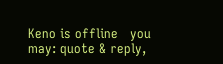Keno is offline   you may: quote & reply,